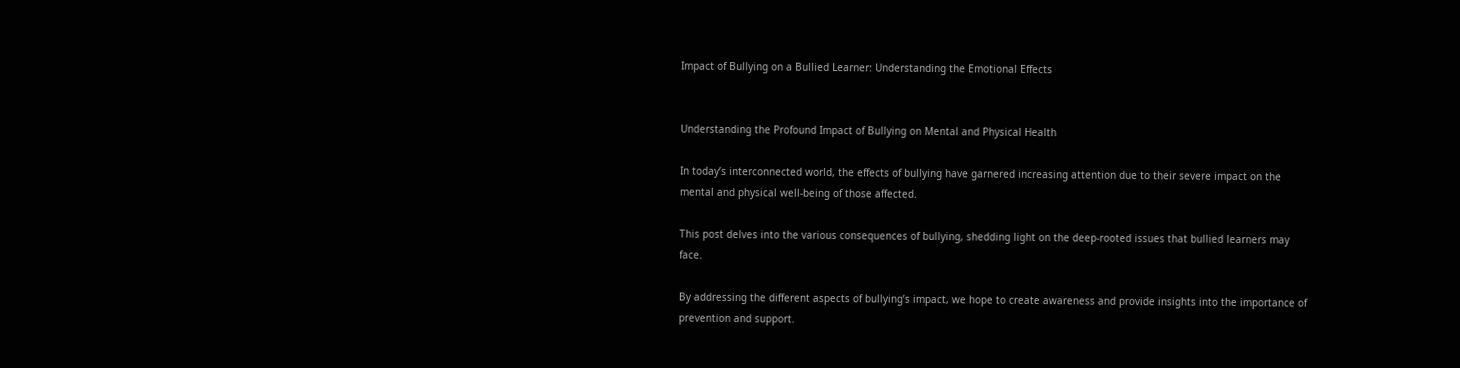Impact of Bullying on a Bullied Learner: Understanding the Emotional Effects


Understanding the Profound Impact of Bullying on Mental and Physical Health

In today’s interconnected world, the effects of bullying have garnered increasing attention due to their severe impact on the mental and physical well-being of those affected.

This post delves into the various consequences of bullying, shedding light on the deep-rooted issues that bullied learners may face.

By addressing the different aspects of bullying’s impact, we hope to create awareness and provide insights into the importance of prevention and support.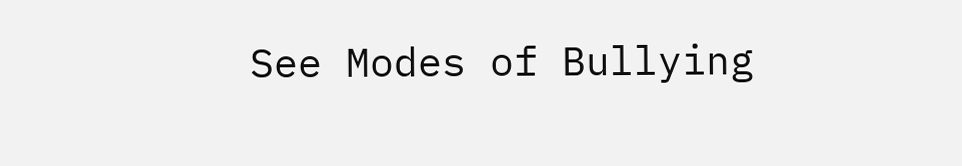See Modes of Bullying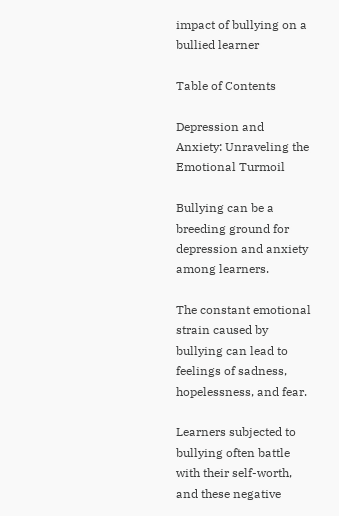impact of bullying on a bullied learner

Table of Contents

Depression and Anxiety: Unraveling the Emotional Turmoil

Bullying can be a breeding ground for depression and anxiety among learners.

The constant emotional strain caused by bullying can lead to feelings of sadness, hopelessness, and fear.

Learners subjected to bullying often battle with their self-worth, and these negative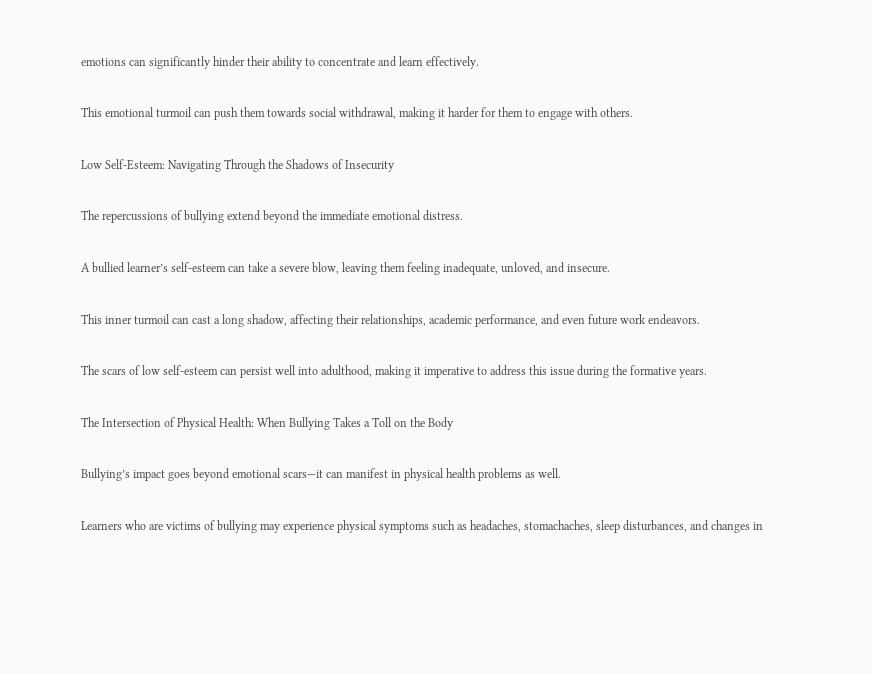emotions can significantly hinder their ability to concentrate and learn effectively.

This emotional turmoil can push them towards social withdrawal, making it harder for them to engage with others.

Low Self-Esteem: Navigating Through the Shadows of Insecurity

The repercussions of bullying extend beyond the immediate emotional distress.

A bullied learner’s self-esteem can take a severe blow, leaving them feeling inadequate, unloved, and insecure.

This inner turmoil can cast a long shadow, affecting their relationships, academic performance, and even future work endeavors.

The scars of low self-esteem can persist well into adulthood, making it imperative to address this issue during the formative years.

The Intersection of Physical Health: When Bullying Takes a Toll on the Body

Bullying’s impact goes beyond emotional scars—it can manifest in physical health problems as well.

Learners who are victims of bullying may experience physical symptoms such as headaches, stomachaches, sleep disturbances, and changes in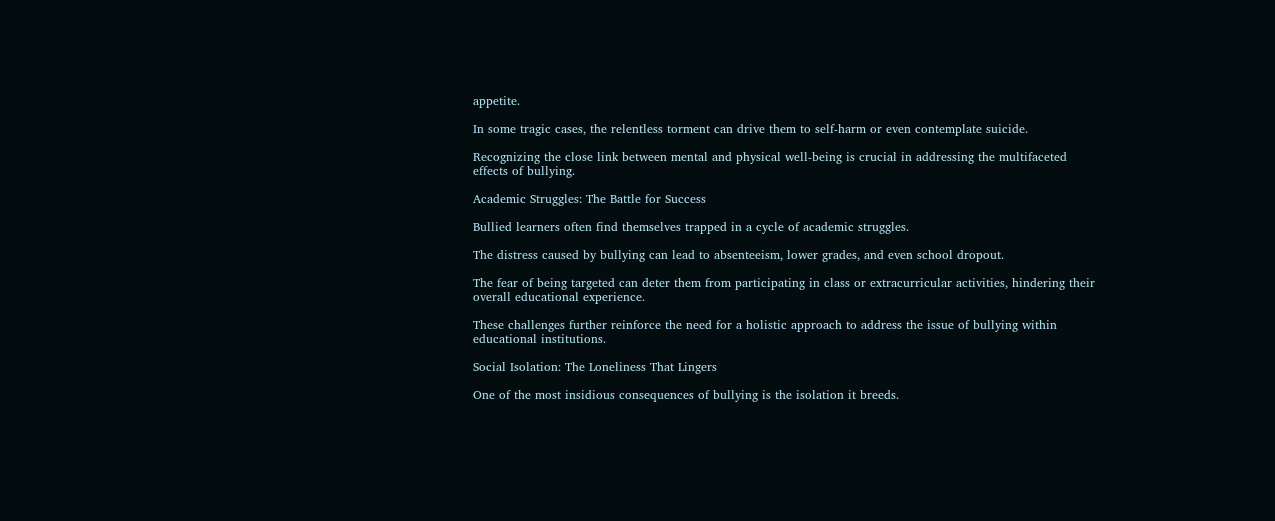appetite.

In some tragic cases, the relentless torment can drive them to self-harm or even contemplate suicide.

Recognizing the close link between mental and physical well-being is crucial in addressing the multifaceted effects of bullying.

Academic Struggles: The Battle for Success

Bullied learners often find themselves trapped in a cycle of academic struggles.

The distress caused by bullying can lead to absenteeism, lower grades, and even school dropout.

The fear of being targeted can deter them from participating in class or extracurricular activities, hindering their overall educational experience.

These challenges further reinforce the need for a holistic approach to address the issue of bullying within educational institutions.

Social Isolation: The Loneliness That Lingers

One of the most insidious consequences of bullying is the isolation it breeds.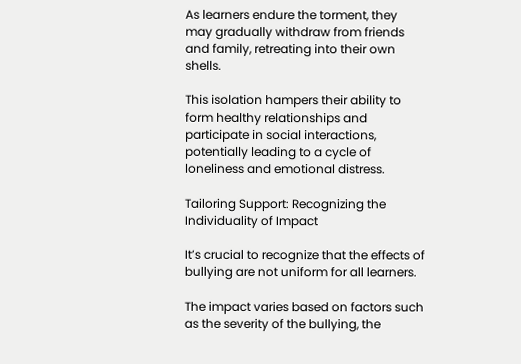As learners endure the torment, they may gradually withdraw from friends and family, retreating into their own shells.

This isolation hampers their ability to form healthy relationships and participate in social interactions, potentially leading to a cycle of loneliness and emotional distress.

Tailoring Support: Recognizing the Individuality of Impact

It’s crucial to recognize that the effects of bullying are not uniform for all learners.

The impact varies based on factors such as the severity of the bullying, the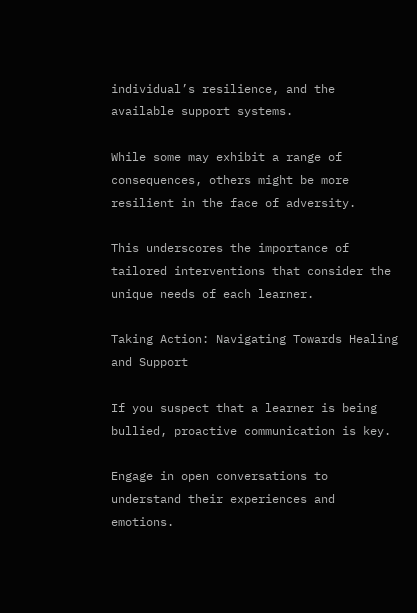individual’s resilience, and the available support systems.

While some may exhibit a range of consequences, others might be more resilient in the face of adversity.

This underscores the importance of tailored interventions that consider the unique needs of each learner.

Taking Action: Navigating Towards Healing and Support

If you suspect that a learner is being bullied, proactive communication is key.

Engage in open conversations to understand their experiences and emotions.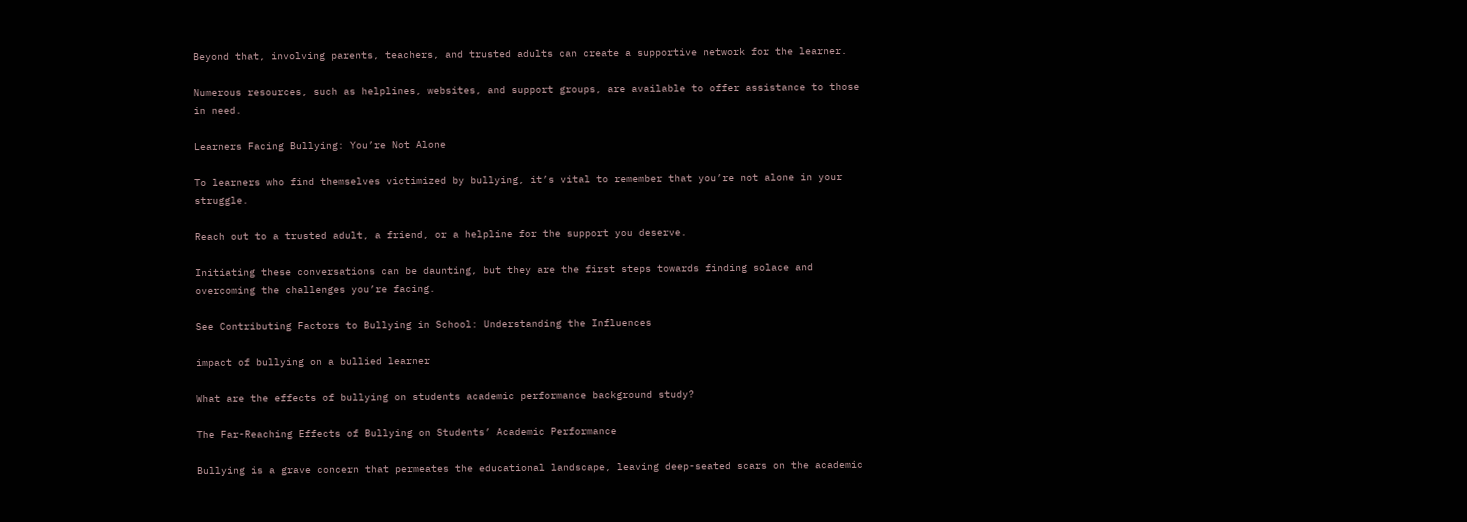Beyond that, involving parents, teachers, and trusted adults can create a supportive network for the learner.

Numerous resources, such as helplines, websites, and support groups, are available to offer assistance to those in need.

Learners Facing Bullying: You’re Not Alone

To learners who find themselves victimized by bullying, it’s vital to remember that you’re not alone in your struggle.

Reach out to a trusted adult, a friend, or a helpline for the support you deserve.

Initiating these conversations can be daunting, but they are the first steps towards finding solace and overcoming the challenges you’re facing.

See Contributing Factors to Bullying in School: Understanding the Influences

impact of bullying on a bullied learner

What are the effects of bullying on students academic performance background study?

The Far-Reaching Effects of Bullying on Students’ Academic Performance

Bullying is a grave concern that permeates the educational landscape, leaving deep-seated scars on the academic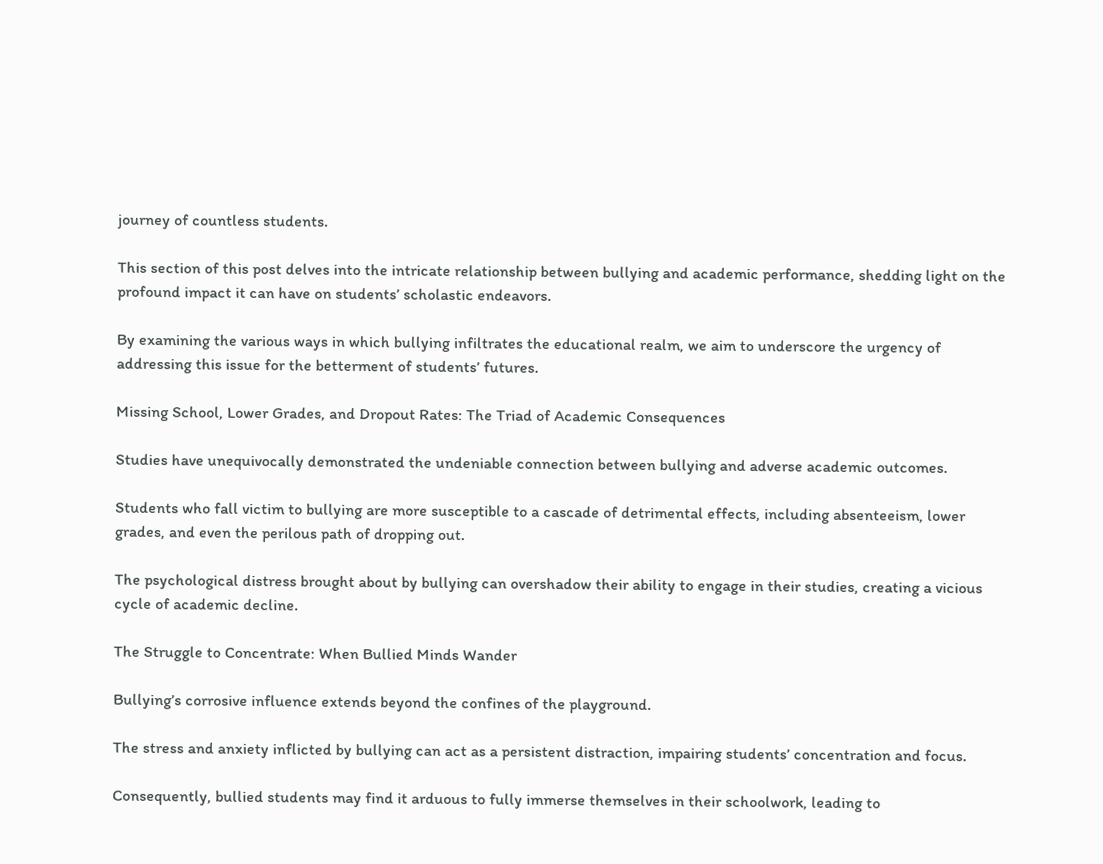journey of countless students.

This section of this post delves into the intricate relationship between bullying and academic performance, shedding light on the profound impact it can have on students’ scholastic endeavors.

By examining the various ways in which bullying infiltrates the educational realm, we aim to underscore the urgency of addressing this issue for the betterment of students’ futures.

Missing School, Lower Grades, and Dropout Rates: The Triad of Academic Consequences

Studies have unequivocally demonstrated the undeniable connection between bullying and adverse academic outcomes.

Students who fall victim to bullying are more susceptible to a cascade of detrimental effects, including absenteeism, lower grades, and even the perilous path of dropping out.

The psychological distress brought about by bullying can overshadow their ability to engage in their studies, creating a vicious cycle of academic decline.

The Struggle to Concentrate: When Bullied Minds Wander

Bullying’s corrosive influence extends beyond the confines of the playground.

The stress and anxiety inflicted by bullying can act as a persistent distraction, impairing students’ concentration and focus.

Consequently, bullied students may find it arduous to fully immerse themselves in their schoolwork, leading to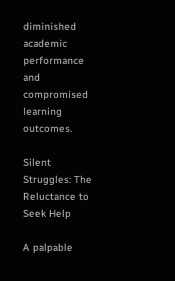diminished academic performance and compromised learning outcomes.

Silent Struggles: The Reluctance to Seek Help

A palpable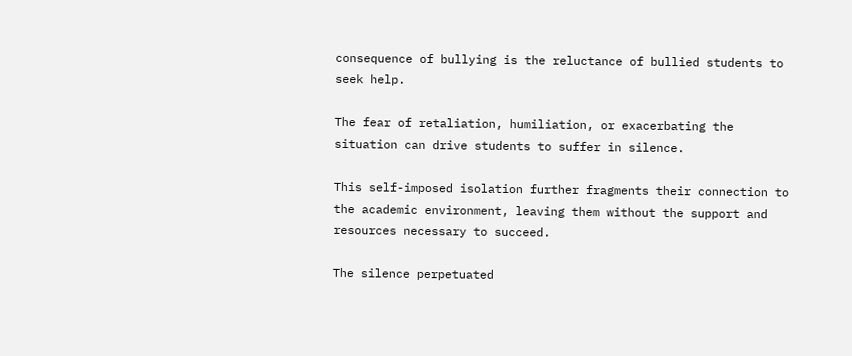consequence of bullying is the reluctance of bullied students to seek help.

The fear of retaliation, humiliation, or exacerbating the situation can drive students to suffer in silence.

This self-imposed isolation further fragments their connection to the academic environment, leaving them without the support and resources necessary to succeed.

The silence perpetuated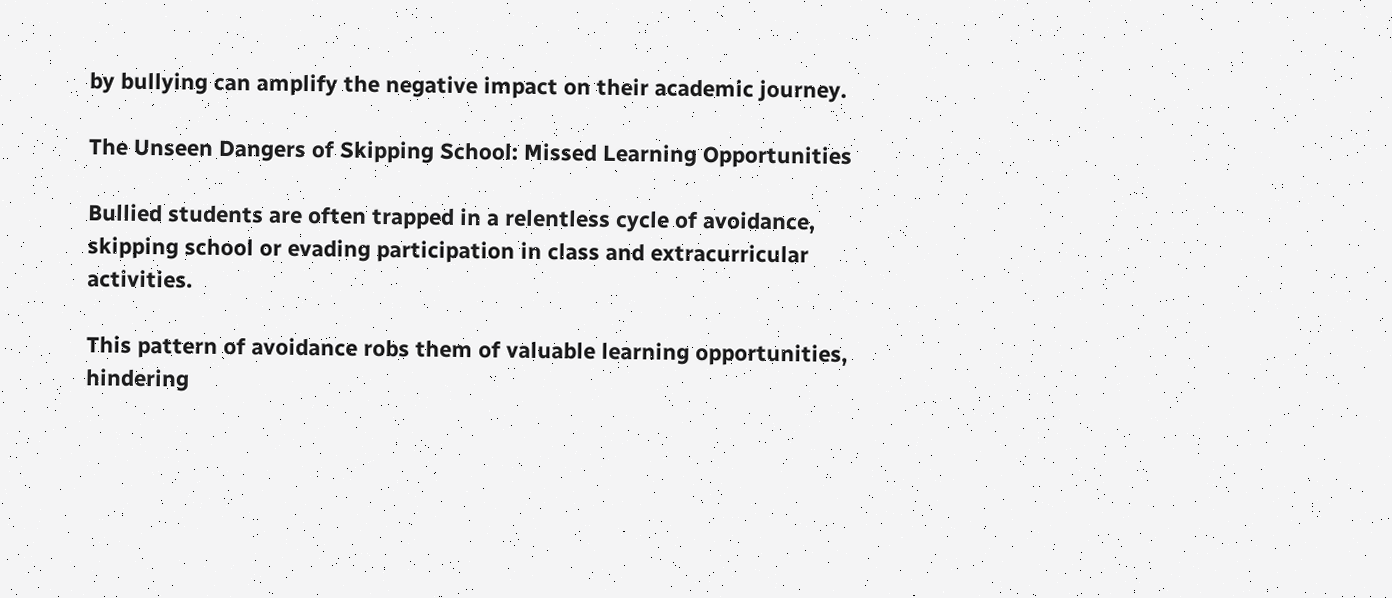by bullying can amplify the negative impact on their academic journey.

The Unseen Dangers of Skipping School: Missed Learning Opportunities

Bullied students are often trapped in a relentless cycle of avoidance, skipping school or evading participation in class and extracurricular activities.

This pattern of avoidance robs them of valuable learning opportunities, hindering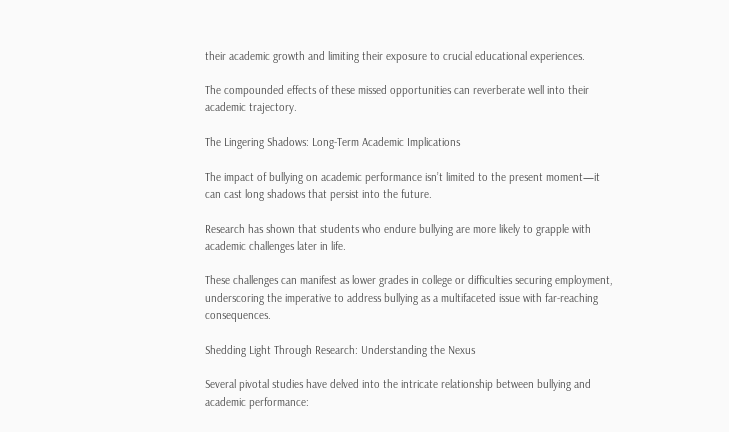their academic growth and limiting their exposure to crucial educational experiences.

The compounded effects of these missed opportunities can reverberate well into their academic trajectory.

The Lingering Shadows: Long-Term Academic Implications

The impact of bullying on academic performance isn’t limited to the present moment—it can cast long shadows that persist into the future.

Research has shown that students who endure bullying are more likely to grapple with academic challenges later in life.

These challenges can manifest as lower grades in college or difficulties securing employment, underscoring the imperative to address bullying as a multifaceted issue with far-reaching consequences.

Shedding Light Through Research: Understanding the Nexus

Several pivotal studies have delved into the intricate relationship between bullying and academic performance: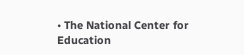• The National Center for Education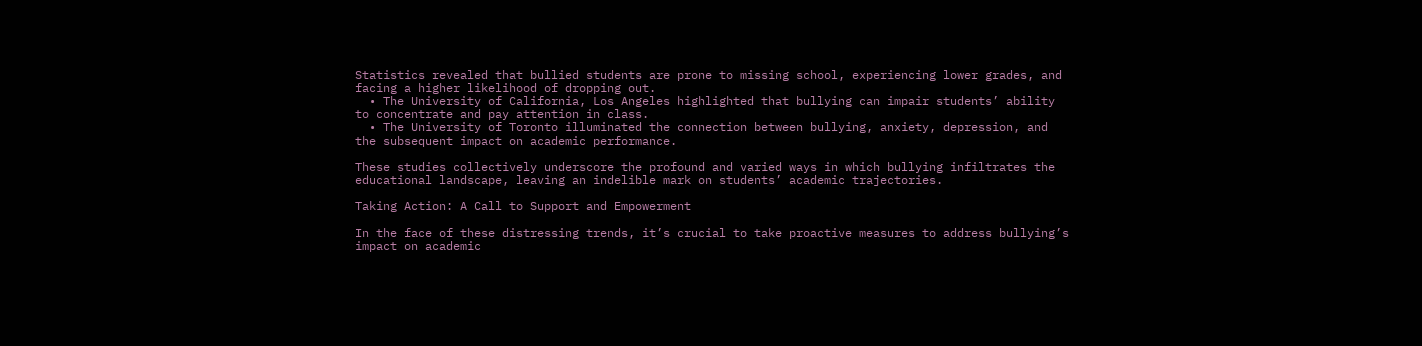Statistics revealed that bullied students are prone to missing school, experiencing lower grades, and facing a higher likelihood of dropping out.
  • The University of California, Los Angeles highlighted that bullying can impair students’ ability to concentrate and pay attention in class.
  • The University of Toronto illuminated the connection between bullying, anxiety, depression, and the subsequent impact on academic performance.

These studies collectively underscore the profound and varied ways in which bullying infiltrates the educational landscape, leaving an indelible mark on students’ academic trajectories.

Taking Action: A Call to Support and Empowerment

In the face of these distressing trends, it’s crucial to take proactive measures to address bullying’s impact on academic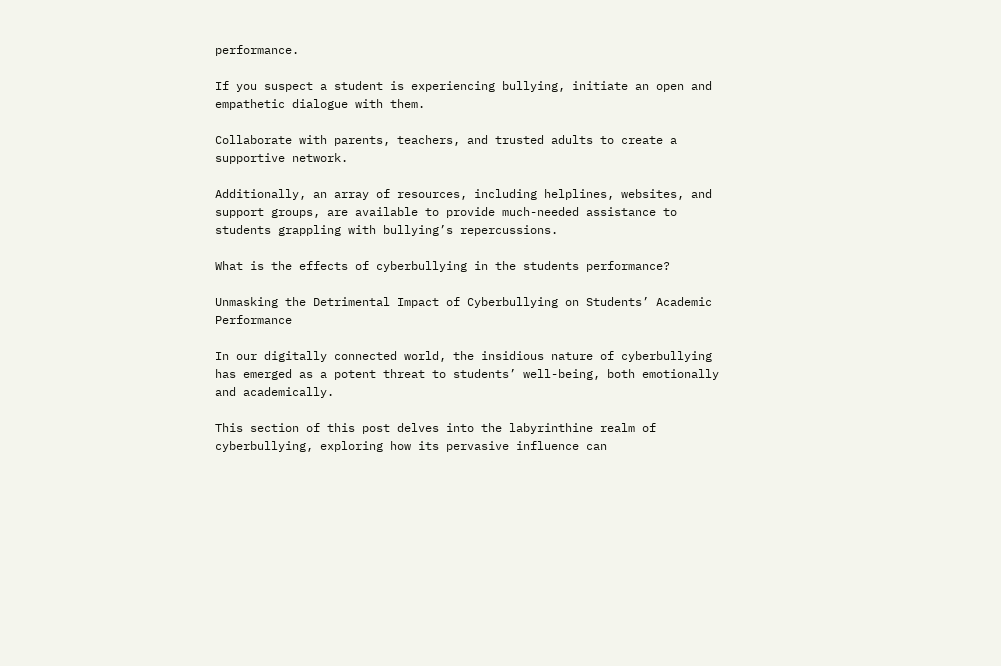performance.

If you suspect a student is experiencing bullying, initiate an open and empathetic dialogue with them.

Collaborate with parents, teachers, and trusted adults to create a supportive network.

Additionally, an array of resources, including helplines, websites, and support groups, are available to provide much-needed assistance to students grappling with bullying’s repercussions.

What is the effects of cyberbullying in the students performance?

Unmasking the Detrimental Impact of Cyberbullying on Students’ Academic Performance

In our digitally connected world, the insidious nature of cyberbullying has emerged as a potent threat to students’ well-being, both emotionally and academically.

This section of this post delves into the labyrinthine realm of cyberbullying, exploring how its pervasive influence can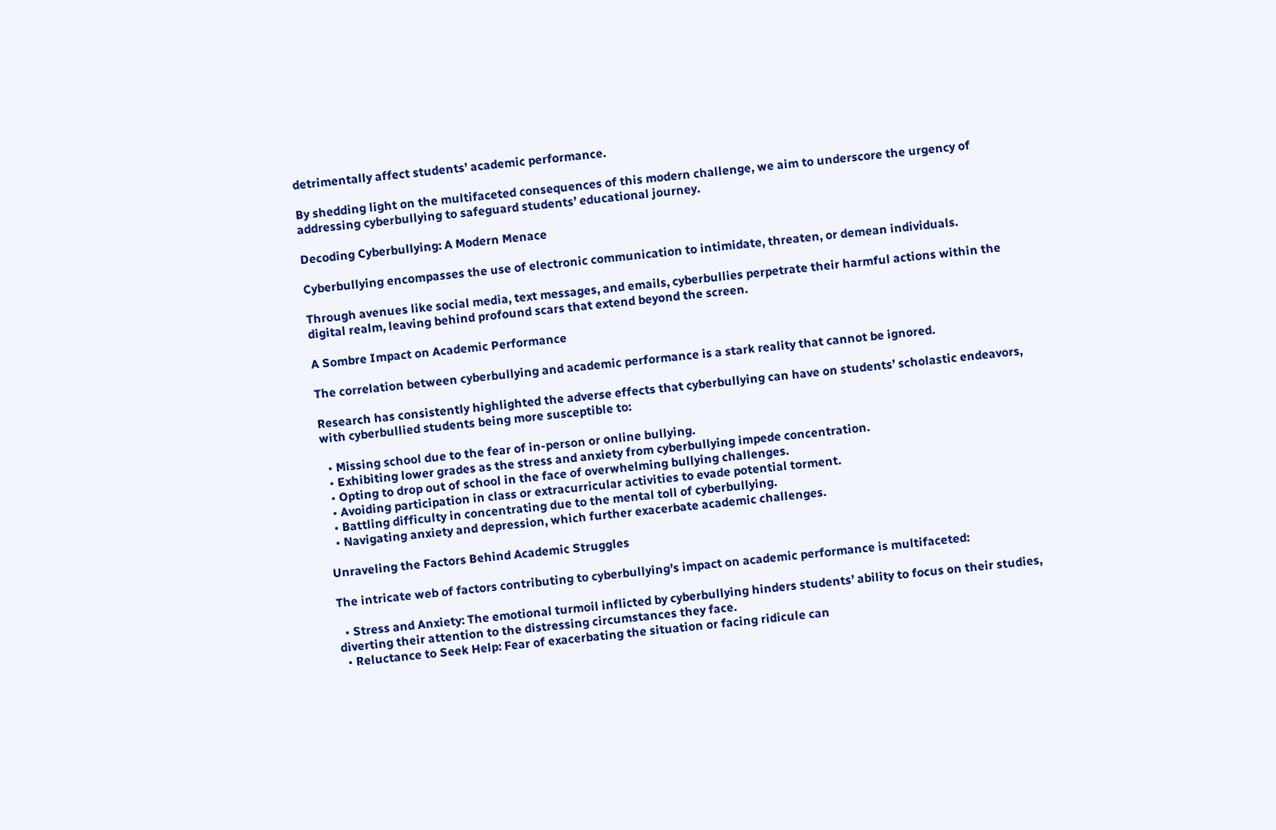detrimentally affect students’ academic performance.

By shedding light on the multifaceted consequences of this modern challenge, we aim to underscore the urgency of addressing cyberbullying to safeguard students’ educational journey.

Decoding Cyberbullying: A Modern Menace

Cyberbullying encompasses the use of electronic communication to intimidate, threaten, or demean individuals.

Through avenues like social media, text messages, and emails, cyberbullies perpetrate their harmful actions within the digital realm, leaving behind profound scars that extend beyond the screen.

A Sombre Impact on Academic Performance

The correlation between cyberbullying and academic performance is a stark reality that cannot be ignored.

Research has consistently highlighted the adverse effects that cyberbullying can have on students’ scholastic endeavors, with cyberbullied students being more susceptible to:

  • Missing school due to the fear of in-person or online bullying.
  • Exhibiting lower grades as the stress and anxiety from cyberbullying impede concentration.
  • Opting to drop out of school in the face of overwhelming bullying challenges.
  • Avoiding participation in class or extracurricular activities to evade potential torment.
  • Battling difficulty in concentrating due to the mental toll of cyberbullying.
  • Navigating anxiety and depression, which further exacerbate academic challenges.

Unraveling the Factors Behind Academic Struggles

The intricate web of factors contributing to cyberbullying’s impact on academic performance is multifaceted:

  • Stress and Anxiety: The emotional turmoil inflicted by cyberbullying hinders students’ ability to focus on their studies, diverting their attention to the distressing circumstances they face.
  • Reluctance to Seek Help: Fear of exacerbating the situation or facing ridicule can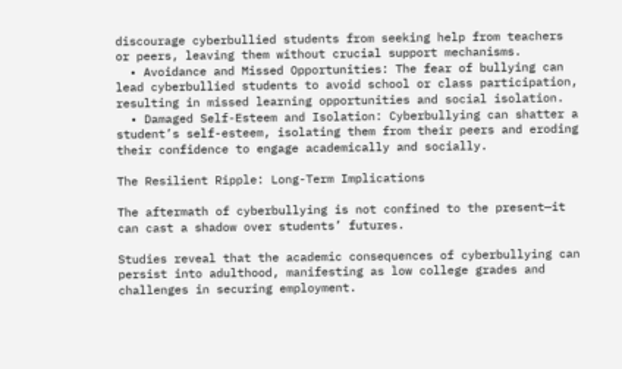discourage cyberbullied students from seeking help from teachers or peers, leaving them without crucial support mechanisms.
  • Avoidance and Missed Opportunities: The fear of bullying can lead cyberbullied students to avoid school or class participation, resulting in missed learning opportunities and social isolation.
  • Damaged Self-Esteem and Isolation: Cyberbullying can shatter a student’s self-esteem, isolating them from their peers and eroding their confidence to engage academically and socially.

The Resilient Ripple: Long-Term Implications

The aftermath of cyberbullying is not confined to the present—it can cast a shadow over students’ futures.

Studies reveal that the academic consequences of cyberbullying can persist into adulthood, manifesting as low college grades and challenges in securing employment.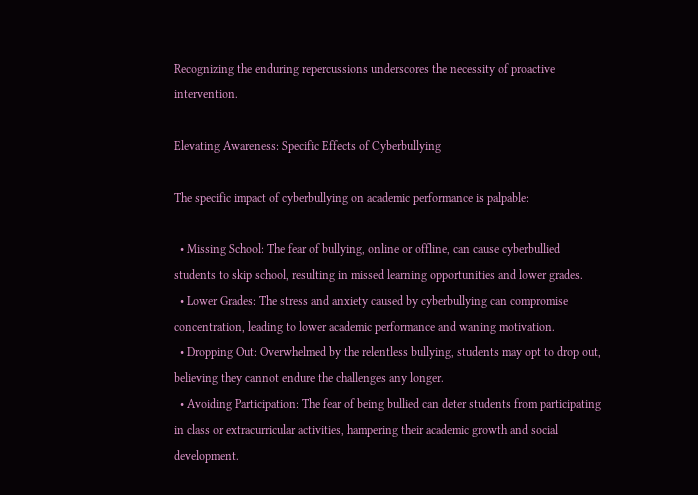Recognizing the enduring repercussions underscores the necessity of proactive intervention.

Elevating Awareness: Specific Effects of Cyberbullying

The specific impact of cyberbullying on academic performance is palpable:

  • Missing School: The fear of bullying, online or offline, can cause cyberbullied students to skip school, resulting in missed learning opportunities and lower grades.
  • Lower Grades: The stress and anxiety caused by cyberbullying can compromise concentration, leading to lower academic performance and waning motivation.
  • Dropping Out: Overwhelmed by the relentless bullying, students may opt to drop out, believing they cannot endure the challenges any longer.
  • Avoiding Participation: The fear of being bullied can deter students from participating in class or extracurricular activities, hampering their academic growth and social development.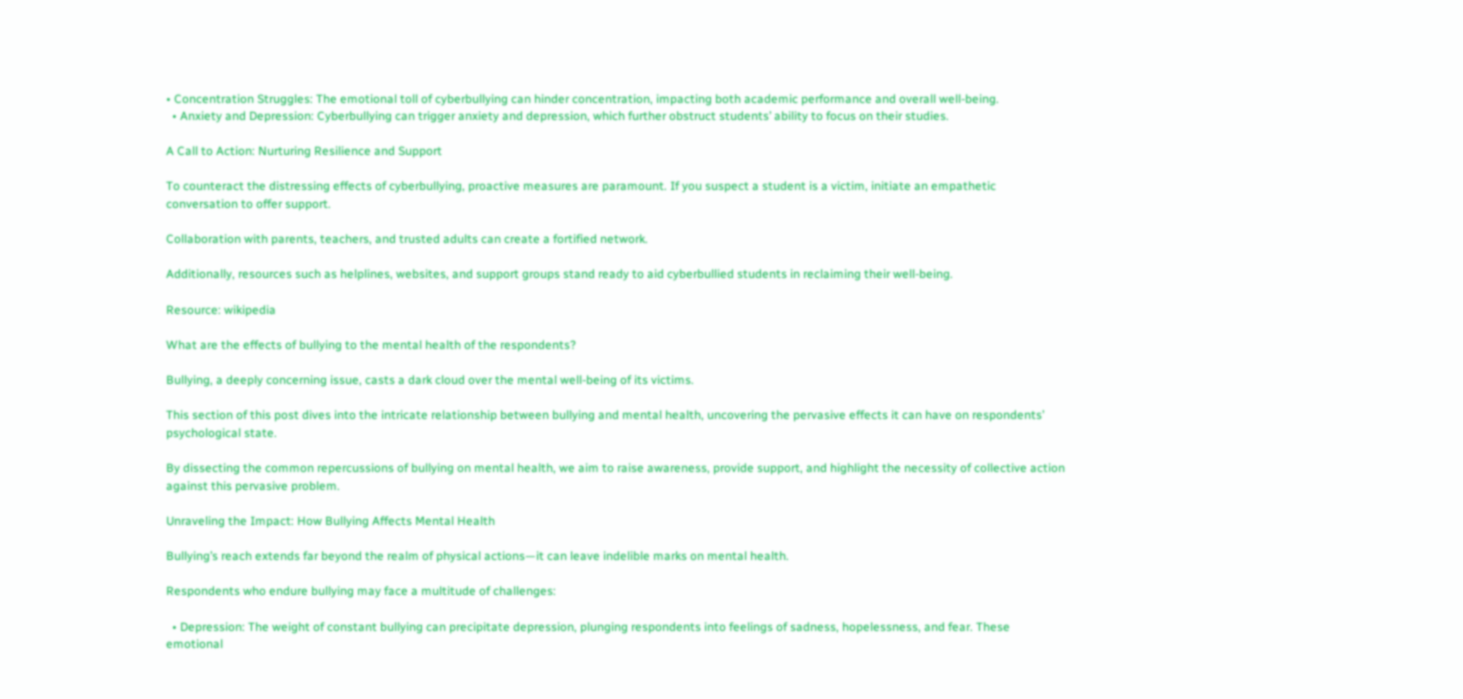• Concentration Struggles: The emotional toll of cyberbullying can hinder concentration, impacting both academic performance and overall well-being.
  • Anxiety and Depression: Cyberbullying can trigger anxiety and depression, which further obstruct students’ ability to focus on their studies.

A Call to Action: Nurturing Resilience and Support

To counteract the distressing effects of cyberbullying, proactive measures are paramount. If you suspect a student is a victim, initiate an empathetic conversation to offer support.

Collaboration with parents, teachers, and trusted adults can create a fortified network.

Additionally, resources such as helplines, websites, and support groups stand ready to aid cyberbullied students in reclaiming their well-being.

Resource: wikipedia

What are the effects of bullying to the mental health of the respondents?

Bullying, a deeply concerning issue, casts a dark cloud over the mental well-being of its victims.

This section of this post dives into the intricate relationship between bullying and mental health, uncovering the pervasive effects it can have on respondents’ psychological state.

By dissecting the common repercussions of bullying on mental health, we aim to raise awareness, provide support, and highlight the necessity of collective action against this pervasive problem.

Unraveling the Impact: How Bullying Affects Mental Health

Bullying’s reach extends far beyond the realm of physical actions—it can leave indelible marks on mental health.

Respondents who endure bullying may face a multitude of challenges:

  • Depression: The weight of constant bullying can precipitate depression, plunging respondents into feelings of sadness, hopelessness, and fear. These emotional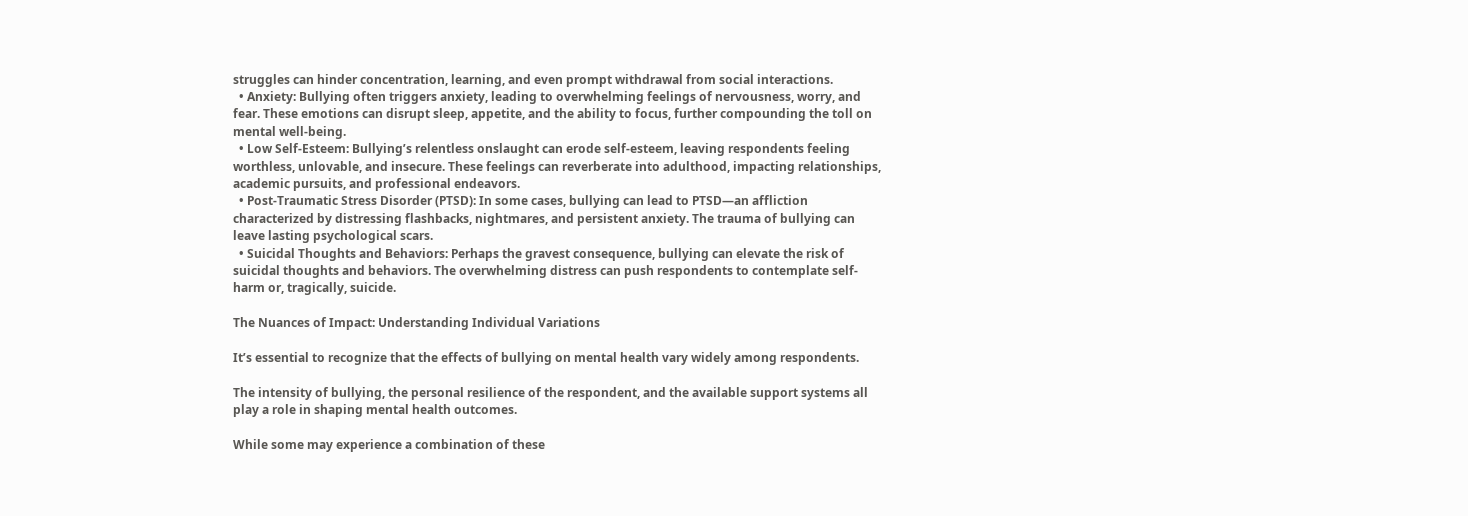struggles can hinder concentration, learning, and even prompt withdrawal from social interactions.
  • Anxiety: Bullying often triggers anxiety, leading to overwhelming feelings of nervousness, worry, and fear. These emotions can disrupt sleep, appetite, and the ability to focus, further compounding the toll on mental well-being.
  • Low Self-Esteem: Bullying’s relentless onslaught can erode self-esteem, leaving respondents feeling worthless, unlovable, and insecure. These feelings can reverberate into adulthood, impacting relationships, academic pursuits, and professional endeavors.
  • Post-Traumatic Stress Disorder (PTSD): In some cases, bullying can lead to PTSD—an affliction characterized by distressing flashbacks, nightmares, and persistent anxiety. The trauma of bullying can leave lasting psychological scars.
  • Suicidal Thoughts and Behaviors: Perhaps the gravest consequence, bullying can elevate the risk of suicidal thoughts and behaviors. The overwhelming distress can push respondents to contemplate self-harm or, tragically, suicide.

The Nuances of Impact: Understanding Individual Variations

It’s essential to recognize that the effects of bullying on mental health vary widely among respondents.

The intensity of bullying, the personal resilience of the respondent, and the available support systems all play a role in shaping mental health outcomes.

While some may experience a combination of these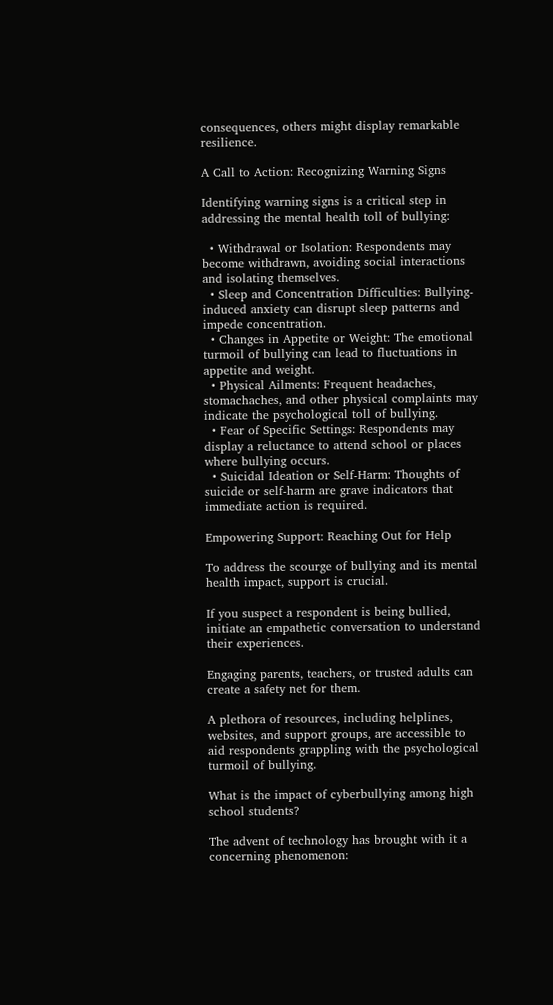consequences, others might display remarkable resilience.

A Call to Action: Recognizing Warning Signs

Identifying warning signs is a critical step in addressing the mental health toll of bullying:

  • Withdrawal or Isolation: Respondents may become withdrawn, avoiding social interactions and isolating themselves.
  • Sleep and Concentration Difficulties: Bullying-induced anxiety can disrupt sleep patterns and impede concentration.
  • Changes in Appetite or Weight: The emotional turmoil of bullying can lead to fluctuations in appetite and weight.
  • Physical Ailments: Frequent headaches, stomachaches, and other physical complaints may indicate the psychological toll of bullying.
  • Fear of Specific Settings: Respondents may display a reluctance to attend school or places where bullying occurs.
  • Suicidal Ideation or Self-Harm: Thoughts of suicide or self-harm are grave indicators that immediate action is required.

Empowering Support: Reaching Out for Help

To address the scourge of bullying and its mental health impact, support is crucial.

If you suspect a respondent is being bullied, initiate an empathetic conversation to understand their experiences.

Engaging parents, teachers, or trusted adults can create a safety net for them.

A plethora of resources, including helplines, websites, and support groups, are accessible to aid respondents grappling with the psychological turmoil of bullying.

What is the impact of cyberbullying among high school students?

The advent of technology has brought with it a concerning phenomenon: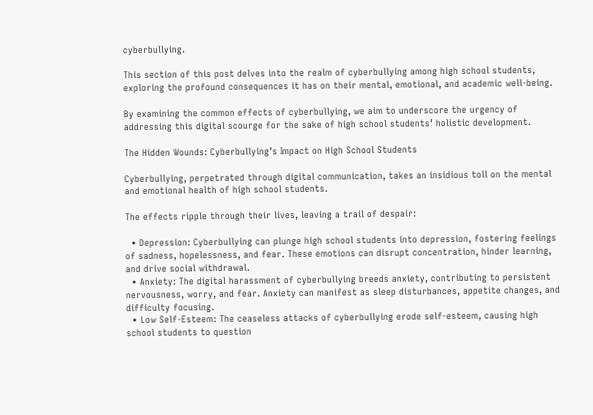cyberbullying.

This section of this post delves into the realm of cyberbullying among high school students, exploring the profound consequences it has on their mental, emotional, and academic well-being.

By examining the common effects of cyberbullying, we aim to underscore the urgency of addressing this digital scourge for the sake of high school students’ holistic development.

The Hidden Wounds: Cyberbullying’s Impact on High School Students

Cyberbullying, perpetrated through digital communication, takes an insidious toll on the mental and emotional health of high school students.

The effects ripple through their lives, leaving a trail of despair:

  • Depression: Cyberbullying can plunge high school students into depression, fostering feelings of sadness, hopelessness, and fear. These emotions can disrupt concentration, hinder learning, and drive social withdrawal.
  • Anxiety: The digital harassment of cyberbullying breeds anxiety, contributing to persistent nervousness, worry, and fear. Anxiety can manifest as sleep disturbances, appetite changes, and difficulty focusing.
  • Low Self-Esteem: The ceaseless attacks of cyberbullying erode self-esteem, causing high school students to question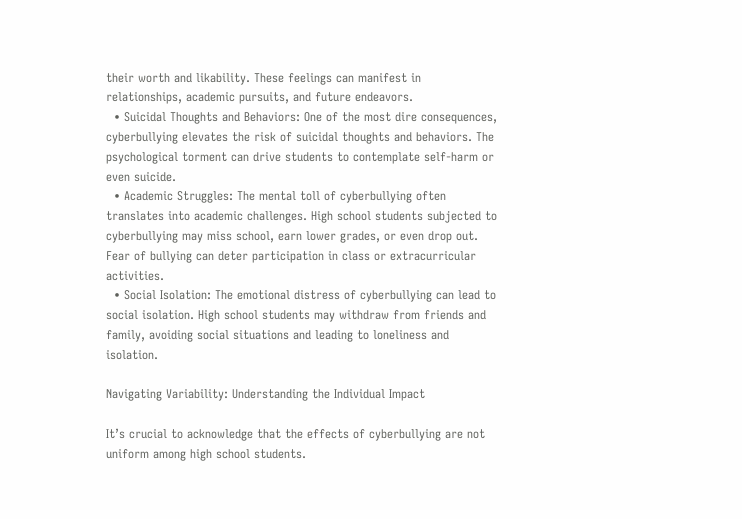their worth and likability. These feelings can manifest in relationships, academic pursuits, and future endeavors.
  • Suicidal Thoughts and Behaviors: One of the most dire consequences, cyberbullying elevates the risk of suicidal thoughts and behaviors. The psychological torment can drive students to contemplate self-harm or even suicide.
  • Academic Struggles: The mental toll of cyberbullying often translates into academic challenges. High school students subjected to cyberbullying may miss school, earn lower grades, or even drop out. Fear of bullying can deter participation in class or extracurricular activities.
  • Social Isolation: The emotional distress of cyberbullying can lead to social isolation. High school students may withdraw from friends and family, avoiding social situations and leading to loneliness and isolation.

Navigating Variability: Understanding the Individual Impact

It’s crucial to acknowledge that the effects of cyberbullying are not uniform among high school students.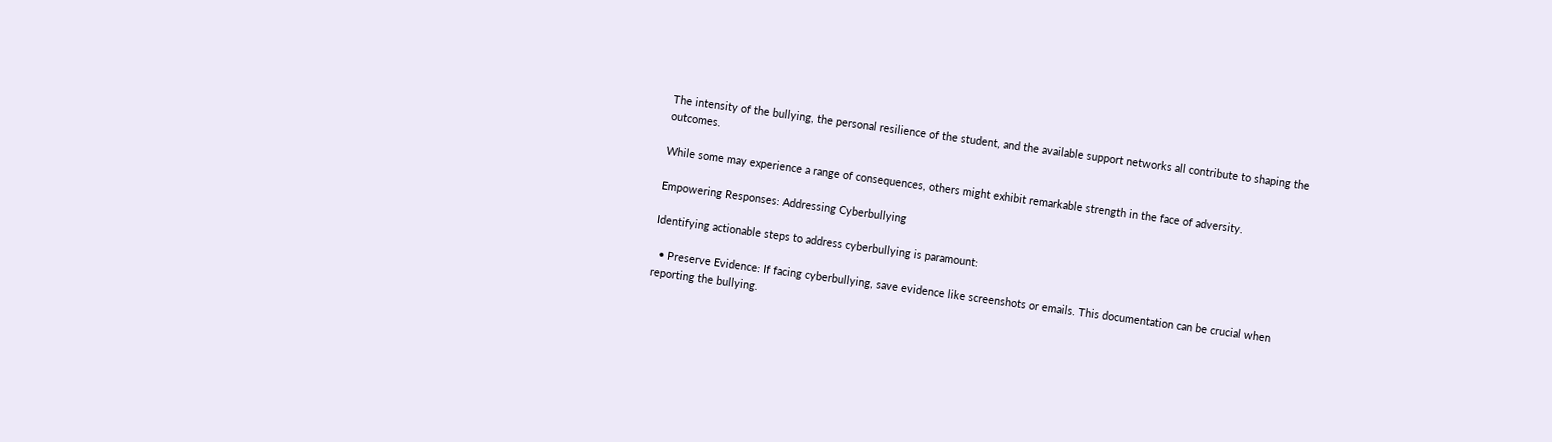The intensity of the bullying, the personal resilience of the student, and the available support networks all contribute to shaping the outcomes.

While some may experience a range of consequences, others might exhibit remarkable strength in the face of adversity.

Empowering Responses: Addressing Cyberbullying

Identifying actionable steps to address cyberbullying is paramount:

  • Preserve Evidence: If facing cyberbullying, save evidence like screenshots or emails. This documentation can be crucial when reporting the bullying.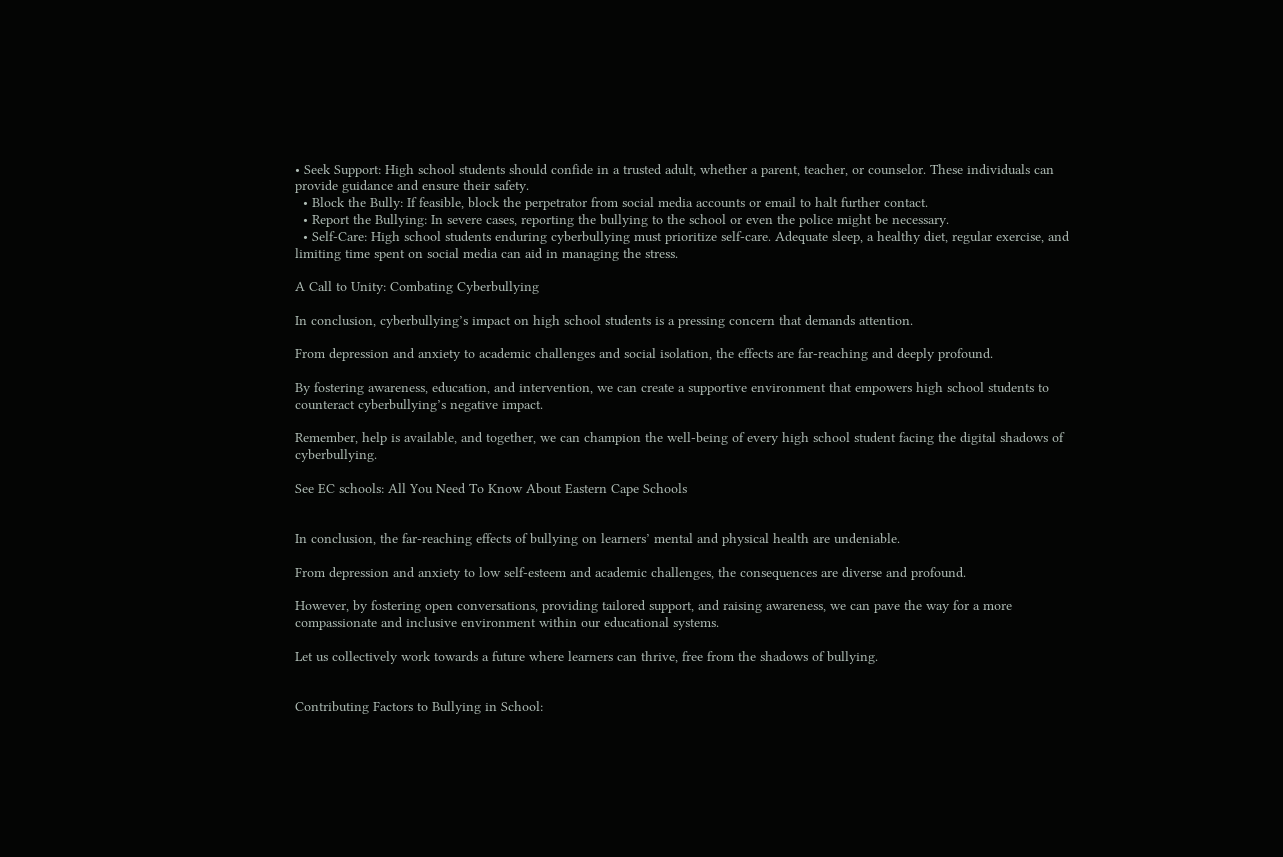• Seek Support: High school students should confide in a trusted adult, whether a parent, teacher, or counselor. These individuals can provide guidance and ensure their safety.
  • Block the Bully: If feasible, block the perpetrator from social media accounts or email to halt further contact.
  • Report the Bullying: In severe cases, reporting the bullying to the school or even the police might be necessary.
  • Self-Care: High school students enduring cyberbullying must prioritize self-care. Adequate sleep, a healthy diet, regular exercise, and limiting time spent on social media can aid in managing the stress.

A Call to Unity: Combating Cyberbullying

In conclusion, cyberbullying’s impact on high school students is a pressing concern that demands attention.

From depression and anxiety to academic challenges and social isolation, the effects are far-reaching and deeply profound.

By fostering awareness, education, and intervention, we can create a supportive environment that empowers high school students to counteract cyberbullying’s negative impact.

Remember, help is available, and together, we can champion the well-being of every high school student facing the digital shadows of cyberbullying.

See EC schools: All You Need To Know About Eastern Cape Schools


In conclusion, the far-reaching effects of bullying on learners’ mental and physical health are undeniable.

From depression and anxiety to low self-esteem and academic challenges, the consequences are diverse and profound.

However, by fostering open conversations, providing tailored support, and raising awareness, we can pave the way for a more compassionate and inclusive environment within our educational systems.

Let us collectively work towards a future where learners can thrive, free from the shadows of bullying.


Contributing Factors to Bullying in School: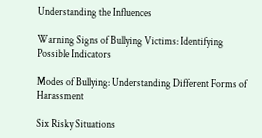Understanding the Influences

Warning Signs of Bullying Victims: Identifying Possible Indicators

Modes of Bullying: Understanding Different Forms of Harassment

Six Risky Situations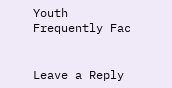Youth Frequently Fac


Leave a Reply